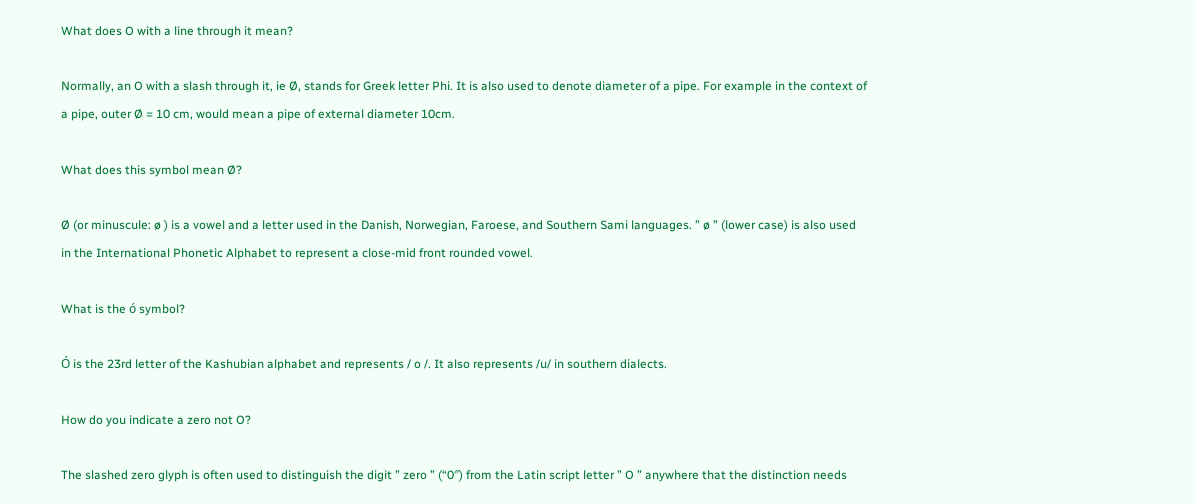What does O with a line through it mean?

Normally, an O with a slash through it, ie Ø, stands for Greek letter Phi. It is also used to denote diameter of a pipe. For example in the context of a pipe, outer Ø = 10 cm, would mean a pipe of external diameter 10cm.

What does this symbol mean Ø?

Ø (or minuscule: ø ) is a vowel and a letter used in the Danish, Norwegian, Faroese, and Southern Sami languages. ” ø ” (lower case) is also used in the International Phonetic Alphabet to represent a close-mid front rounded vowel.

What is the ó symbol?

Ó is the 23rd letter of the Kashubian alphabet and represents / o /. It also represents /u/ in southern dialects.

How do you indicate a zero not O?

The slashed zero glyph is often used to distinguish the digit ” zero ” (“0″) from the Latin script letter ” O ” anywhere that the distinction needs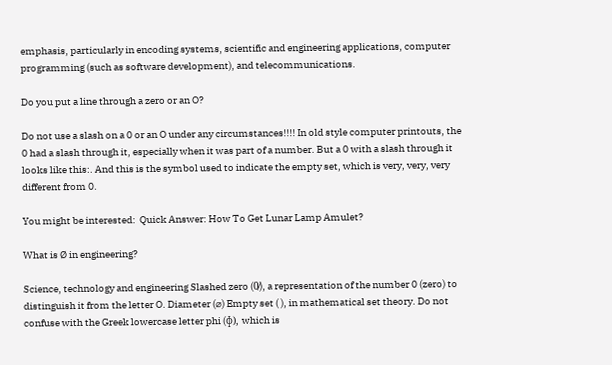emphasis, particularly in encoding systems, scientific and engineering applications, computer programming (such as software development), and telecommunications.

Do you put a line through a zero or an O?

Do not use a slash on a 0 or an O under any circumstances!!!! In old style computer printouts, the 0 had a slash through it, especially when it was part of a number. But a 0 with a slash through it looks like this:. And this is the symbol used to indicate the empty set, which is very, very, very different from 0.

You might be interested:  Quick Answer: How To Get Lunar Lamp Amulet?

What is Ø in engineering?

Science, technology and engineering Slashed zero (0̸), a representation of the number 0 (zero) to distinguish it from the letter O. Diameter (⌀) Empty set ( ), in mathematical set theory. Do not confuse with the Greek lowercase letter phi (ɸ), which is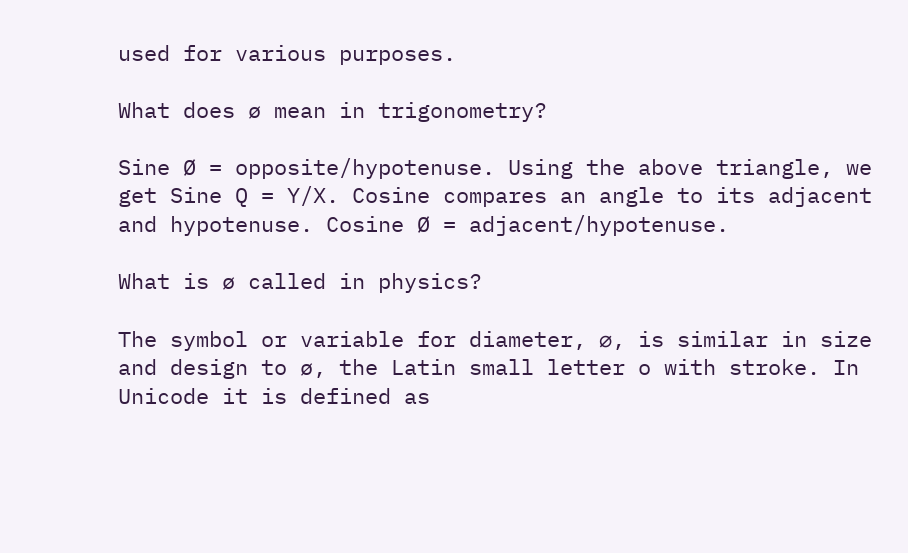used for various purposes.

What does ø mean in trigonometry?

Sine Ø = opposite/hypotenuse. Using the above triangle, we get Sine Q = Y/X. Cosine compares an angle to its adjacent and hypotenuse. Cosine Ø = adjacent/hypotenuse.

What is ø called in physics?

The symbol or variable for diameter, ⌀, is similar in size and design to ø, the Latin small letter o with stroke. In Unicode it is defined as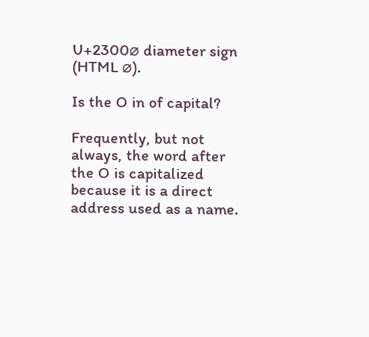U+2300⌀ diameter sign (HTML ⌀).

Is the O in of capital?

Frequently, but not always, the word after the O is capitalized because it is a direct address used as a name.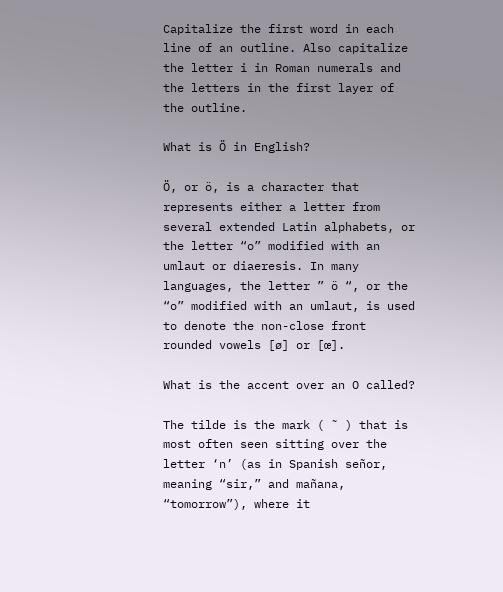Capitalize the first word in each line of an outline. Also capitalize the letter i in Roman numerals and the letters in the first layer of the outline.

What is Ö in English?

Ö, or ö, is a character that represents either a letter from several extended Latin alphabets, or the letter “o” modified with an umlaut or diaeresis. In many languages, the letter ” ö “, or the “o” modified with an umlaut, is used to denote the non-close front rounded vowels [ø] or [œ].

What is the accent over an O called?

The tilde is the mark ( ˜ ) that is most often seen sitting over the letter ‘n’ (as in Spanish señor, meaning “sir,” and mañana, “tomorrow”), where it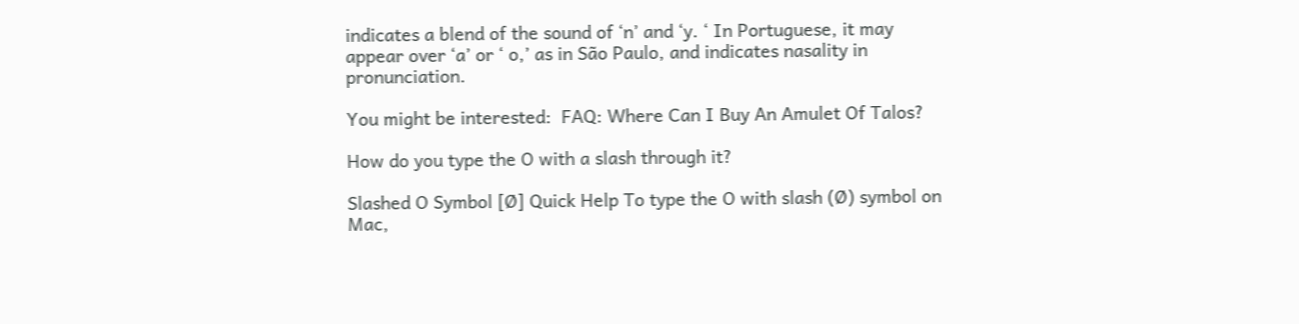indicates a blend of the sound of ‘n’ and ‘y. ‘ In Portuguese, it may appear over ‘a’ or ‘ o,’ as in São Paulo, and indicates nasality in pronunciation.

You might be interested:  FAQ: Where Can I Buy An Amulet Of Talos?

How do you type the O with a slash through it?

Slashed O Symbol [Ø] Quick Help To type the O with slash (Ø) symbol on Mac,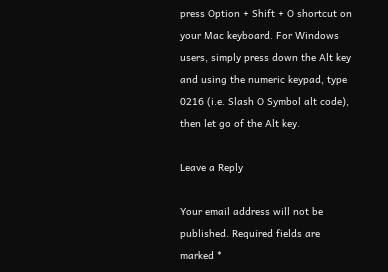press Option + Shift + O shortcut on your Mac keyboard. For Windows users, simply press down the Alt key and using the numeric keypad, type 0216 (i.e. Slash O Symbol alt code), then let go of the Alt key.

Leave a Reply

Your email address will not be published. Required fields are marked *